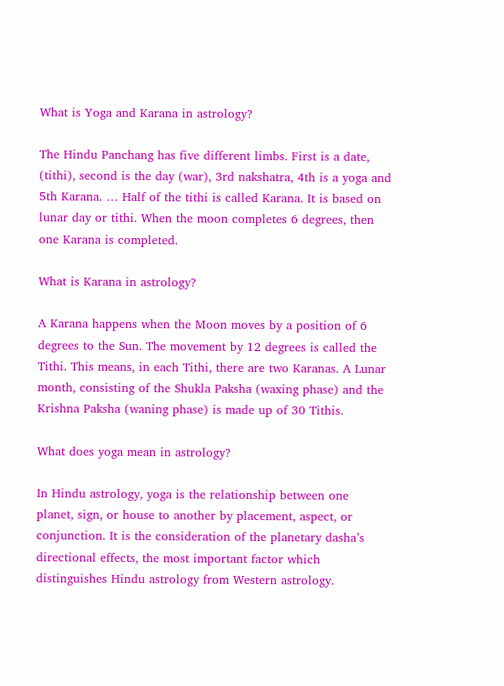What is Yoga and Karana in astrology?

The Hindu Panchang has five different limbs. First is a date, (tithi), second is the day (war), 3rd nakshatra, 4th is a yoga and 5th Karana. … Half of the tithi is called Karana. It is based on lunar day or tithi. When the moon completes 6 degrees, then one Karana is completed.

What is Karana in astrology?

A Karana happens when the Moon moves by a position of 6 degrees to the Sun. The movement by 12 degrees is called the Tithi. This means, in each Tithi, there are two Karanas. A Lunar month, consisting of the Shukla Paksha (waxing phase) and the Krishna Paksha (waning phase) is made up of 30 Tithis.

What does yoga mean in astrology?

In Hindu astrology, yoga is the relationship between one planet, sign, or house to another by placement, aspect, or conjunction. It is the consideration of the planetary dasha’s directional effects, the most important factor which distinguishes Hindu astrology from Western astrology.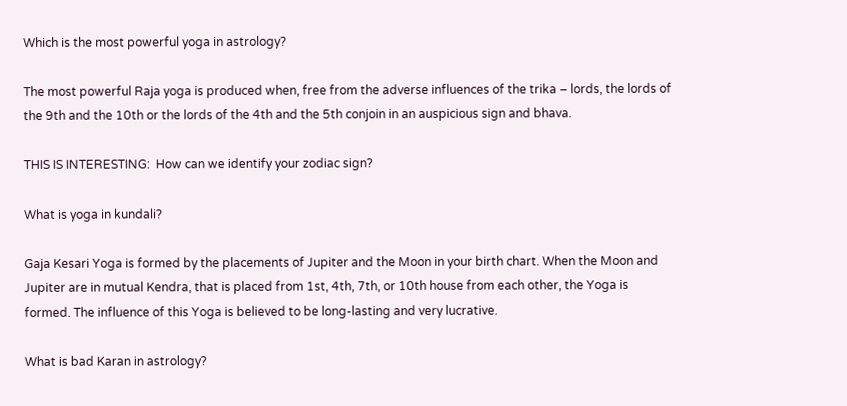Which is the most powerful yoga in astrology?

The most powerful Raja yoga is produced when, free from the adverse influences of the trika – lords, the lords of the 9th and the 10th or the lords of the 4th and the 5th conjoin in an auspicious sign and bhava.

THIS IS INTERESTING:  How can we identify your zodiac sign?

What is yoga in kundali?

Gaja Kesari Yoga is formed by the placements of Jupiter and the Moon in your birth chart. When the Moon and Jupiter are in mutual Kendra, that is placed from 1st, 4th, 7th, or 10th house from each other, the Yoga is formed. The influence of this Yoga is believed to be long-lasting and very lucrative.

What is bad Karan in astrology?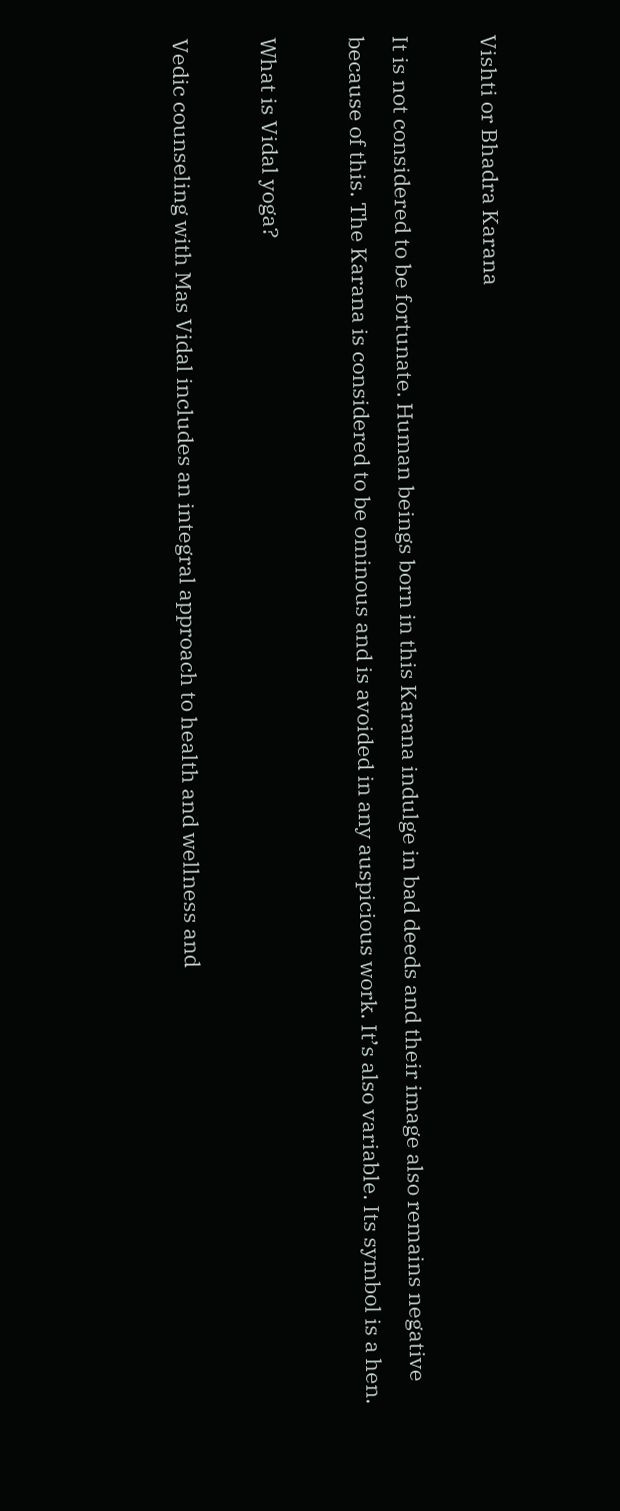Vishti or Bhadra Karana

It is not considered to be fortunate. Human beings born in this Karana indulge in bad deeds and their image also remains negative because of this. The Karana is considered to be ominous and is avoided in any auspicious work. It’s also variable. Its symbol is a hen.

What is Vidal yoga?

Vedic counseling with Mas Vidal includes an integral approach to health and wellness and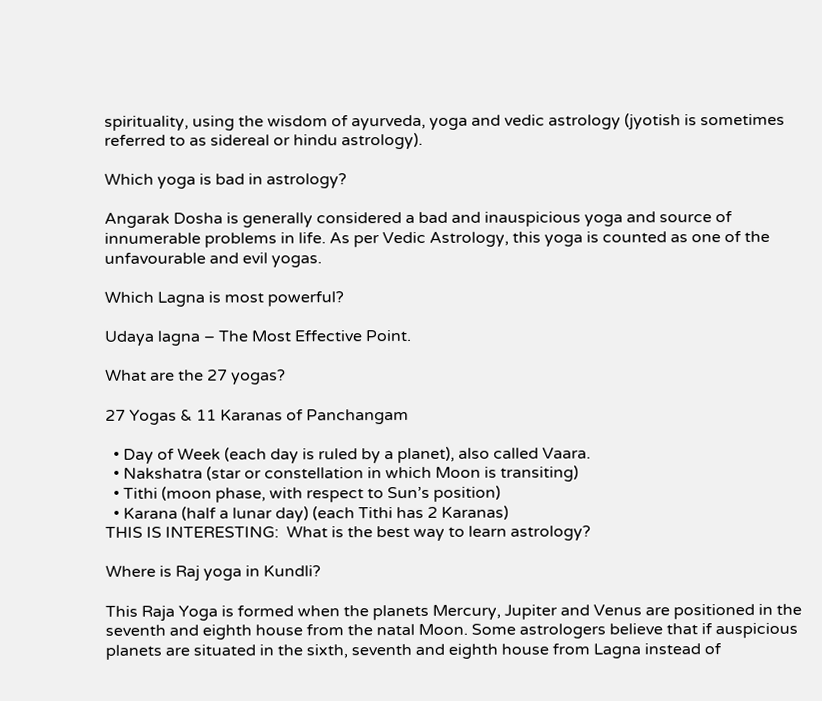spirituality, using the wisdom of ayurveda, yoga and vedic astrology (jyotish is sometimes referred to as sidereal or hindu astrology).

Which yoga is bad in astrology?

Angarak Dosha is generally considered a bad and inauspicious yoga and source of innumerable problems in life. As per Vedic Astrology, this yoga is counted as one of the unfavourable and evil yogas.

Which Lagna is most powerful?

Udaya lagna – The Most Effective Point.

What are the 27 yogas?

27 Yogas & 11 Karanas of Panchangam

  • Day of Week (each day is ruled by a planet), also called Vaara.
  • Nakshatra (star or constellation in which Moon is transiting)
  • Tithi (moon phase, with respect to Sun’s position)
  • Karana (half a lunar day) (each Tithi has 2 Karanas)
THIS IS INTERESTING:  What is the best way to learn astrology?

Where is Raj yoga in Kundli?

This Raja Yoga is formed when the planets Mercury, Jupiter and Venus are positioned in the seventh and eighth house from the natal Moon. Some astrologers believe that if auspicious planets are situated in the sixth, seventh and eighth house from Lagna instead of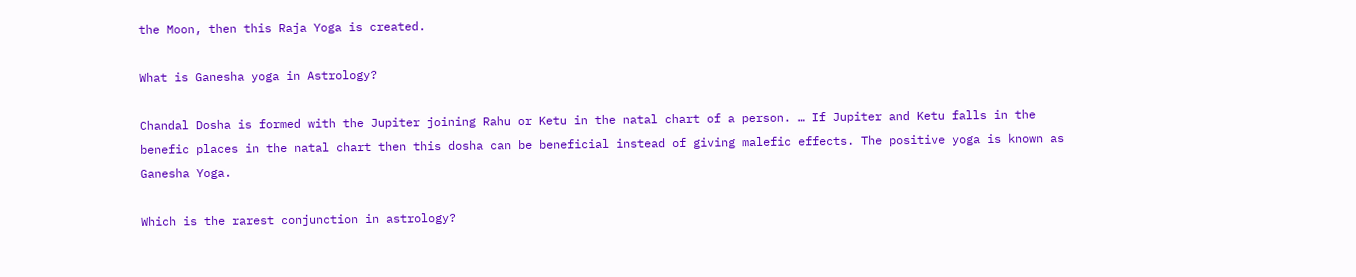the Moon, then this Raja Yoga is created.

What is Ganesha yoga in Astrology?

Chandal Dosha is formed with the Jupiter joining Rahu or Ketu in the natal chart of a person. … If Jupiter and Ketu falls in the benefic places in the natal chart then this dosha can be beneficial instead of giving malefic effects. The positive yoga is known as Ganesha Yoga.

Which is the rarest conjunction in astrology?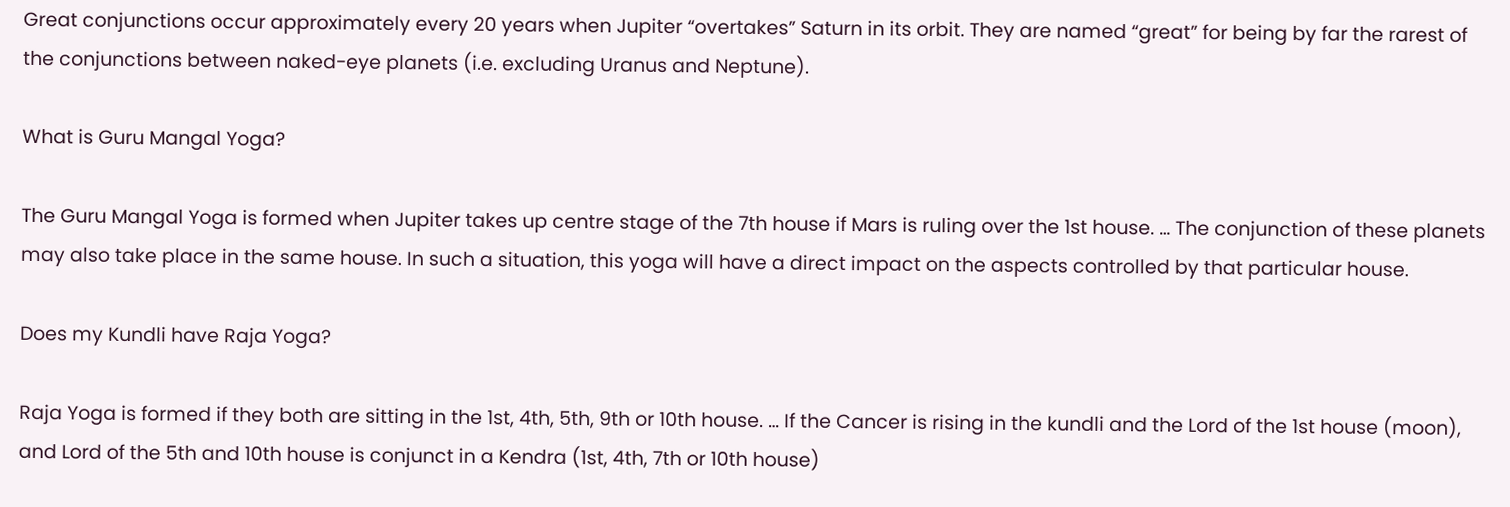Great conjunctions occur approximately every 20 years when Jupiter “overtakes” Saturn in its orbit. They are named “great” for being by far the rarest of the conjunctions between naked-eye planets (i.e. excluding Uranus and Neptune).

What is Guru Mangal Yoga?

The Guru Mangal Yoga is formed when Jupiter takes up centre stage of the 7th house if Mars is ruling over the 1st house. … The conjunction of these planets may also take place in the same house. In such a situation, this yoga will have a direct impact on the aspects controlled by that particular house.

Does my Kundli have Raja Yoga?

Raja Yoga is formed if they both are sitting in the 1st, 4th, 5th, 9th or 10th house. … If the Cancer is rising in the kundli and the Lord of the 1st house (moon), and Lord of the 5th and 10th house is conjunct in a Kendra (1st, 4th, 7th or 10th house)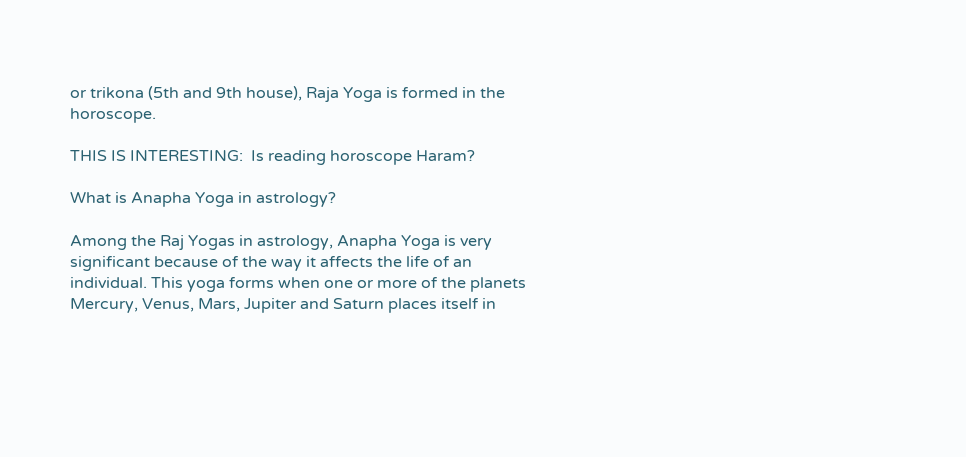or trikona (5th and 9th house), Raja Yoga is formed in the horoscope.

THIS IS INTERESTING:  Is reading horoscope Haram?

What is Anapha Yoga in astrology?

Among the Raj Yogas in astrology, Anapha Yoga is very significant because of the way it affects the life of an individual. This yoga forms when one or more of the planets Mercury, Venus, Mars, Jupiter and Saturn places itself in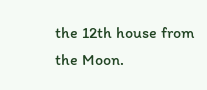the 12th house from the Moon.